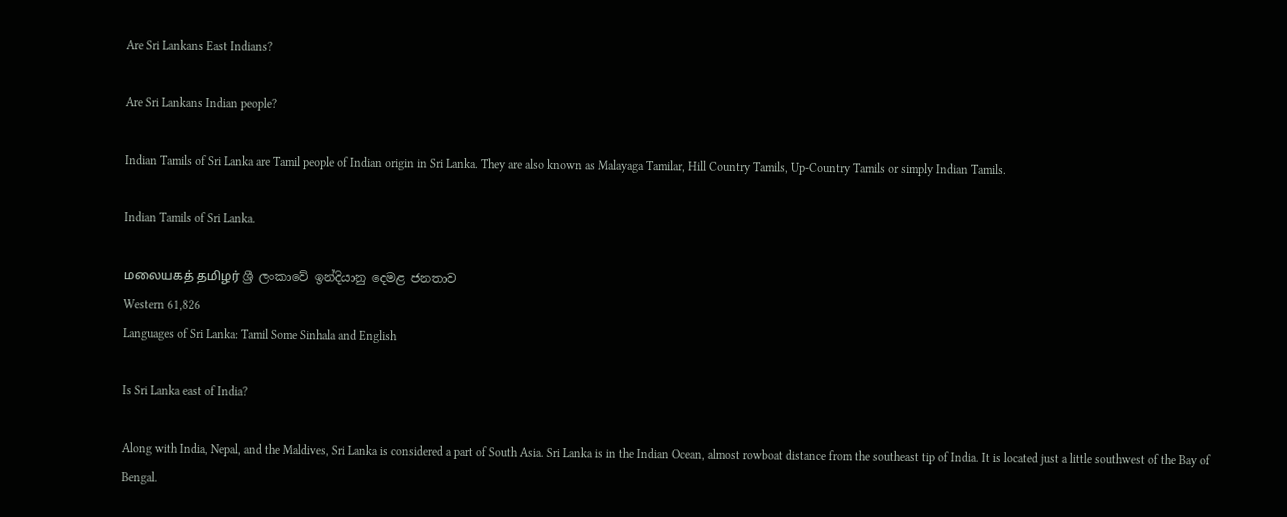Are Sri Lankans East Indians?

Are Sri Lankans Indian people?

Indian Tamils of Sri Lanka are Tamil people of Indian origin in Sri Lanka. They are also known as Malayaga Tamilar, Hill Country Tamils, Up-Country Tamils or simply Indian Tamils.

Indian Tamils of Sri Lanka.

மலையகத் தமிழர் ශ්‍රී ලංකාවේ ඉන්දියානු දෙමළ ජනතාව
Western 61,826
Languages of Sri Lanka: Tamil Some Sinhala and English

Is Sri Lanka east of India?

Along with India, Nepal, and the Maldives, Sri Lanka is considered a part of South Asia. Sri Lanka is in the Indian Ocean, almost rowboat distance from the southeast tip of India. It is located just a little southwest of the Bay of Bengal.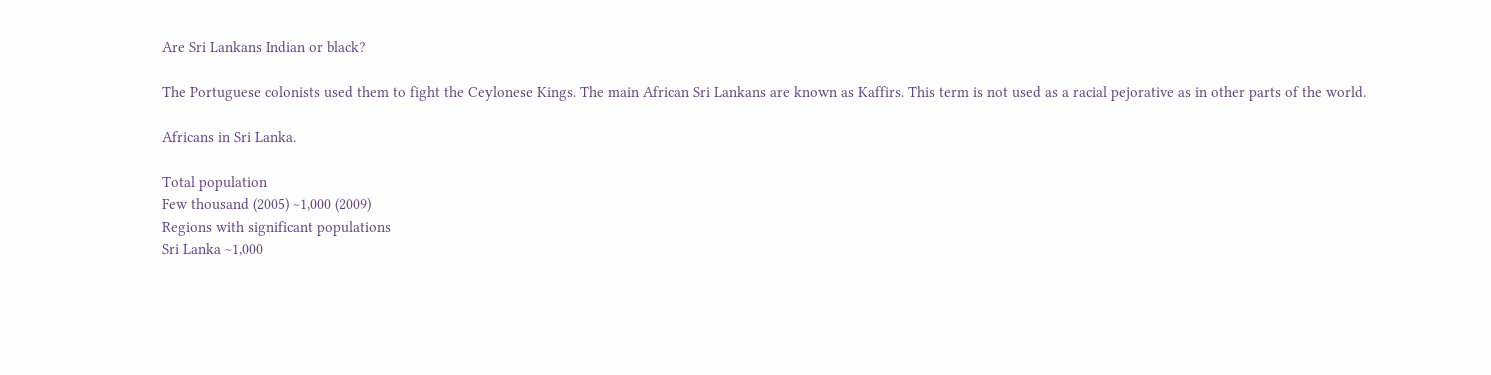Are Sri Lankans Indian or black?

The Portuguese colonists used them to fight the Ceylonese Kings. The main African Sri Lankans are known as Kaffirs. This term is not used as a racial pejorative as in other parts of the world.

Africans in Sri Lanka.

Total population
Few thousand (2005) ~1,000 (2009)
Regions with significant populations
Sri Lanka ~1,000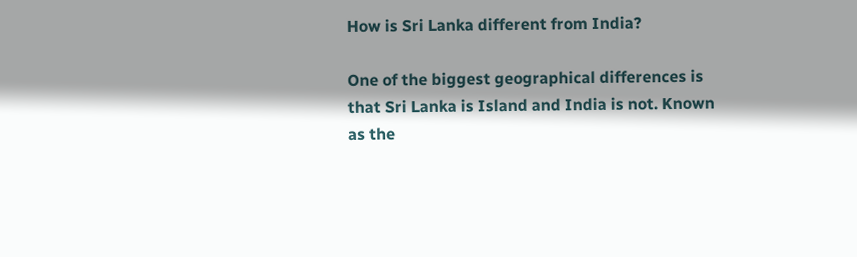How is Sri Lanka different from India?

One of the biggest geographical differences is that Sri Lanka is Island and India is not. Known as the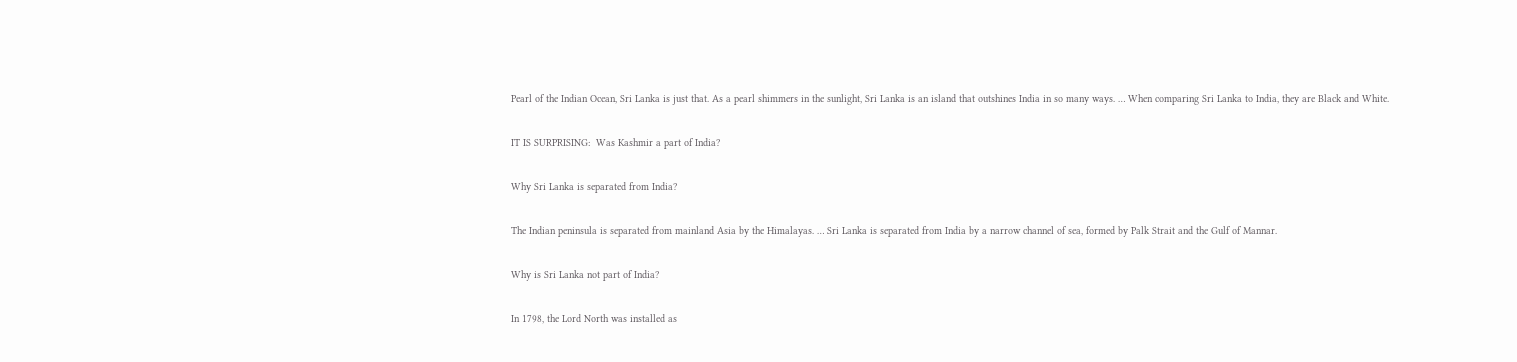Pearl of the Indian Ocean, Sri Lanka is just that. As a pearl shimmers in the sunlight, Sri Lanka is an island that outshines India in so many ways. … When comparing Sri Lanka to India, they are Black and White.

IT IS SURPRISING:  Was Kashmir a part of India?

Why Sri Lanka is separated from India?

The Indian peninsula is separated from mainland Asia by the Himalayas. … Sri Lanka is separated from India by a narrow channel of sea, formed by Palk Strait and the Gulf of Mannar.

Why is Sri Lanka not part of India?

In 1798, the Lord North was installed as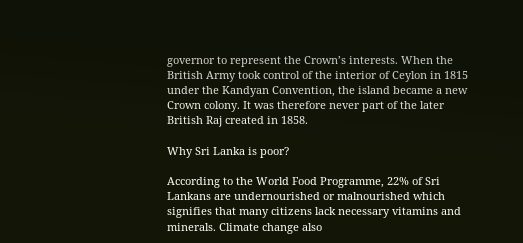governor to represent the Crown’s interests. When the British Army took control of the interior of Ceylon in 1815 under the Kandyan Convention, the island became a new Crown colony. It was therefore never part of the later British Raj created in 1858.

Why Sri Lanka is poor?

According to the World Food Programme, 22% of Sri Lankans are undernourished or malnourished which signifies that many citizens lack necessary vitamins and minerals. Climate change also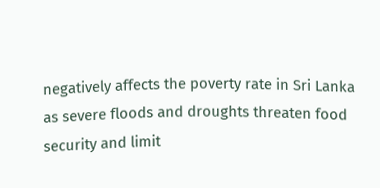negatively affects the poverty rate in Sri Lanka as severe floods and droughts threaten food security and limit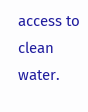access to clean water.